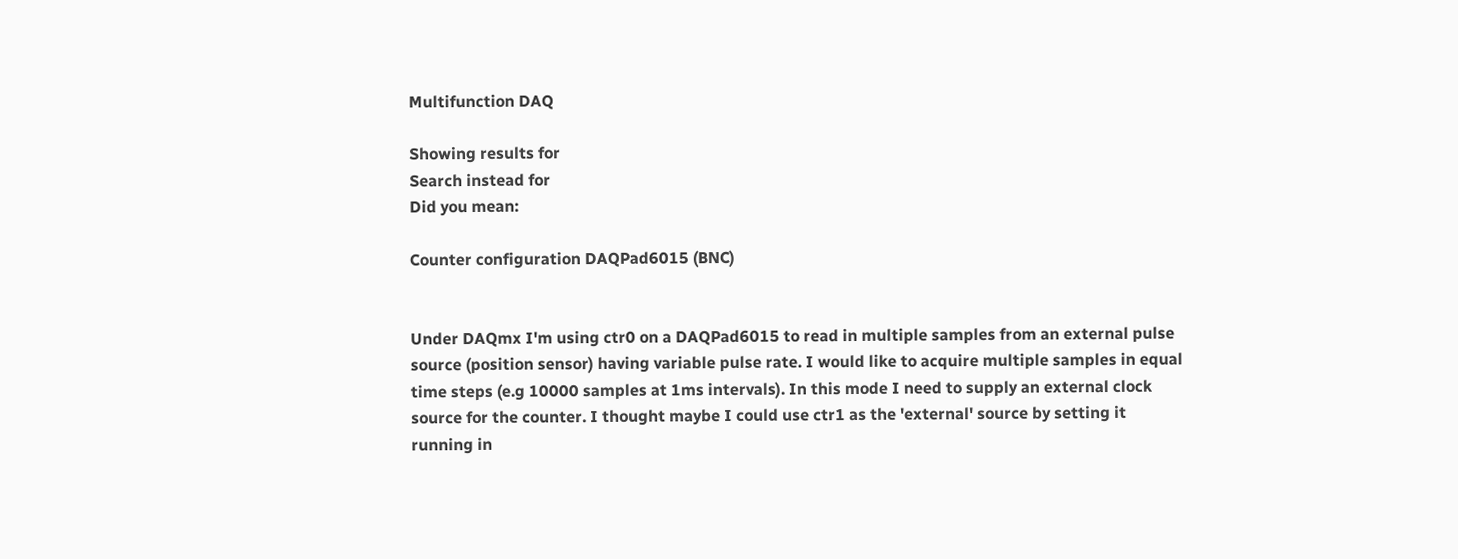Multifunction DAQ

Showing results for
Search instead for
Did you mean:

Counter configuration DAQPad6015 (BNC)


Under DAQmx I'm using ctr0 on a DAQPad6015 to read in multiple samples from an external pulse source (position sensor) having variable pulse rate. I would like to acquire multiple samples in equal time steps (e.g 10000 samples at 1ms intervals). In this mode I need to supply an external clock source for the counter. I thought maybe I could use ctr1 as the 'external' source by setting it running in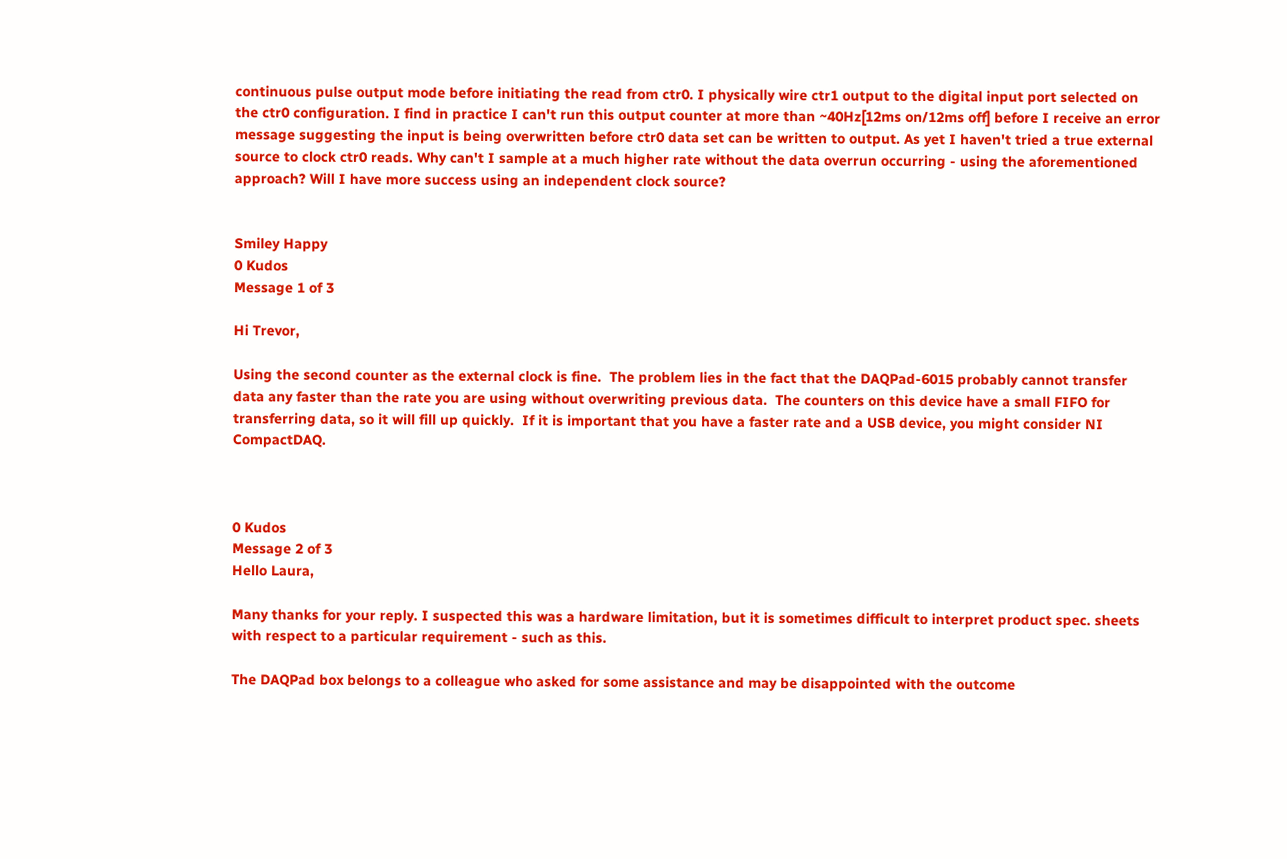continuous pulse output mode before initiating the read from ctr0. I physically wire ctr1 output to the digital input port selected on the ctr0 configuration. I find in practice I can't run this output counter at more than ~40Hz[12ms on/12ms off] before I receive an error message suggesting the input is being overwritten before ctr0 data set can be written to output. As yet I haven't tried a true external source to clock ctr0 reads. Why can't I sample at a much higher rate without the data overrun occurring - using the aforementioned approach? Will I have more success using an independent clock source?


Smiley Happy
0 Kudos
Message 1 of 3

Hi Trevor,

Using the second counter as the external clock is fine.  The problem lies in the fact that the DAQPad-6015 probably cannot transfer data any faster than the rate you are using without overwriting previous data.  The counters on this device have a small FIFO for transferring data, so it will fill up quickly.  If it is important that you have a faster rate and a USB device, you might consider NI CompactDAQ.



0 Kudos
Message 2 of 3
Hello Laura,

Many thanks for your reply. I suspected this was a hardware limitation, but it is sometimes difficult to interpret product spec. sheets with respect to a particular requirement - such as this.

The DAQPad box belongs to a colleague who asked for some assistance and may be disappointed with the outcome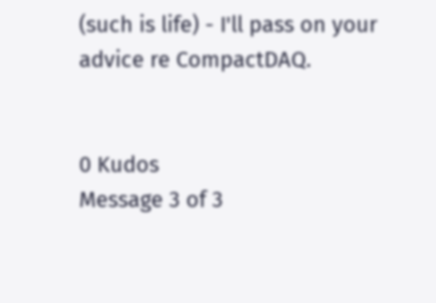(such is life) - I'll pass on your advice re CompactDAQ.


0 Kudos
Message 3 of 3